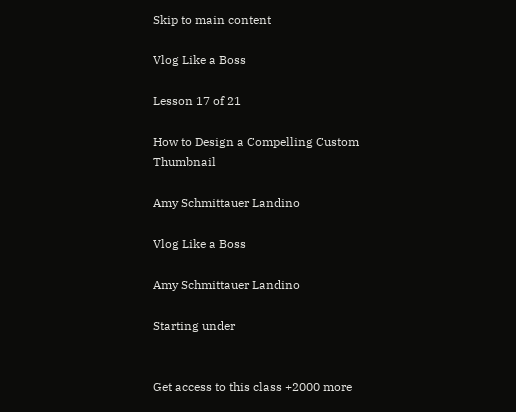Skip to main content

Vlog Like a Boss

Lesson 17 of 21

How to Design a Compelling Custom Thumbnail

Amy Schmittauer Landino

Vlog Like a Boss

Amy Schmittauer Landino

Starting under


Get access to this class +2000 more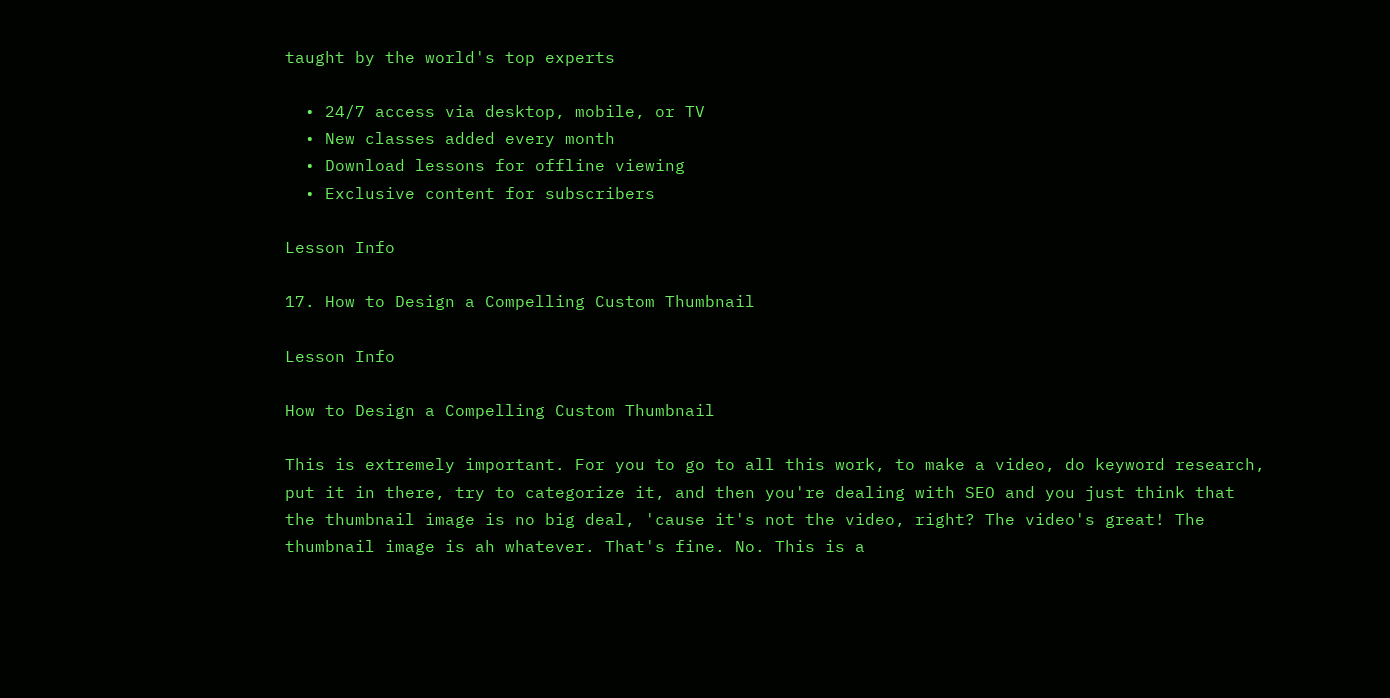taught by the world's top experts

  • 24/7 access via desktop, mobile, or TV
  • New classes added every month
  • Download lessons for offline viewing
  • Exclusive content for subscribers

Lesson Info

17. How to Design a Compelling Custom Thumbnail

Lesson Info

How to Design a Compelling Custom Thumbnail

This is extremely important. For you to go to all this work, to make a video, do keyword research, put it in there, try to categorize it, and then you're dealing with SEO and you just think that the thumbnail image is no big deal, 'cause it's not the video, right? The video's great! The thumbnail image is ah whatever. That's fine. No. This is a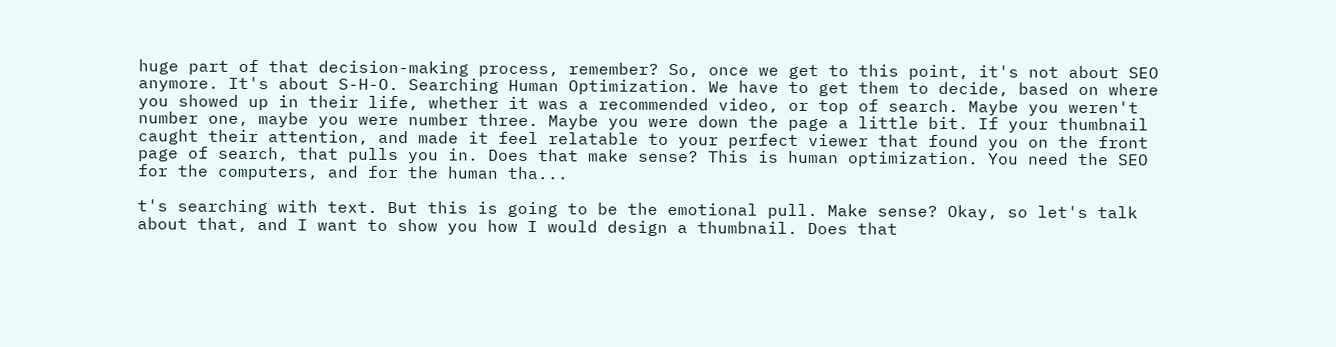huge part of that decision-making process, remember? So, once we get to this point, it's not about SEO anymore. It's about S-H-O. Searching Human Optimization. We have to get them to decide, based on where you showed up in their life, whether it was a recommended video, or top of search. Maybe you weren't number one, maybe you were number three. Maybe you were down the page a little bit. If your thumbnail caught their attention, and made it feel relatable to your perfect viewer that found you on the front page of search, that pulls you in. Does that make sense? This is human optimization. You need the SEO for the computers, and for the human tha...

t's searching with text. But this is going to be the emotional pull. Make sense? Okay, so let's talk about that, and I want to show you how I would design a thumbnail. Does that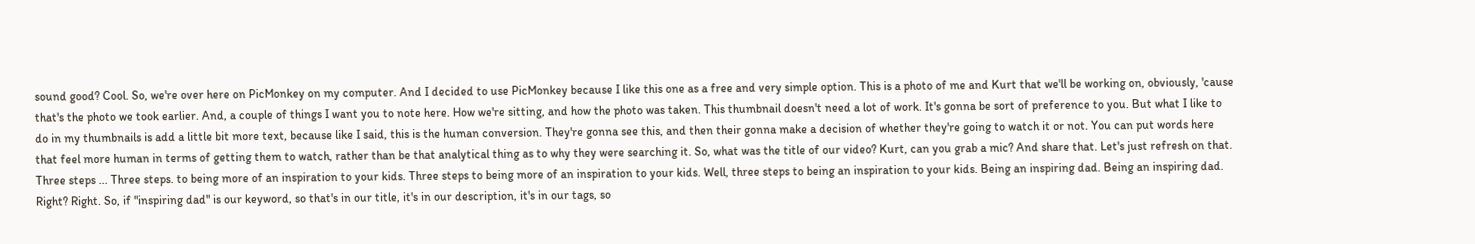sound good? Cool. So, we're over here on PicMonkey on my computer. And I decided to use PicMonkey because I like this one as a free and very simple option. This is a photo of me and Kurt that we'll be working on, obviously, 'cause that's the photo we took earlier. And, a couple of things I want you to note here. How we're sitting, and how the photo was taken. This thumbnail doesn't need a lot of work. It's gonna be sort of preference to you. But what I like to do in my thumbnails is add a little bit more text, because like I said, this is the human conversion. They're gonna see this, and then their gonna make a decision of whether they're going to watch it or not. You can put words here that feel more human in terms of getting them to watch, rather than be that analytical thing as to why they were searching it. So, what was the title of our video? Kurt, can you grab a mic? And share that. Let's just refresh on that. Three steps ... Three steps. to being more of an inspiration to your kids. Three steps to being more of an inspiration to your kids. Well, three steps to being an inspiration to your kids. Being an inspiring dad. Being an inspiring dad. Right? Right. So, if "inspiring dad" is our keyword, so that's in our title, it's in our description, it's in our tags, so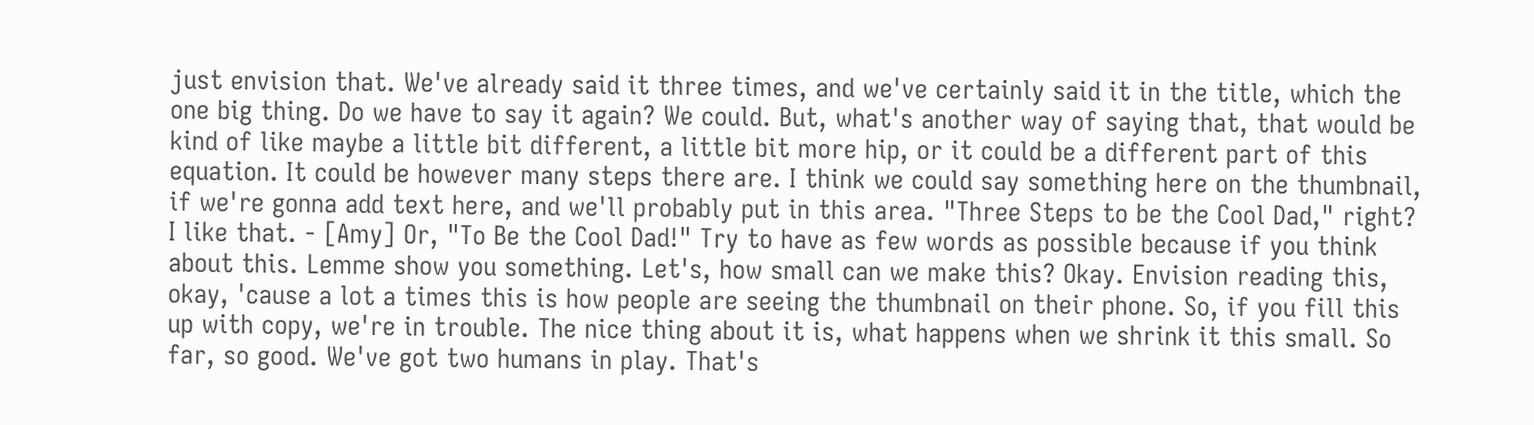just envision that. We've already said it three times, and we've certainly said it in the title, which the one big thing. Do we have to say it again? We could. But, what's another way of saying that, that would be kind of like maybe a little bit different, a little bit more hip, or it could be a different part of this equation. It could be however many steps there are. I think we could say something here on the thumbnail, if we're gonna add text here, and we'll probably put in this area. "Three Steps to be the Cool Dad," right? I like that. - [Amy] Or, "To Be the Cool Dad!" Try to have as few words as possible because if you think about this. Lemme show you something. Let's, how small can we make this? Okay. Envision reading this, okay, 'cause a lot a times this is how people are seeing the thumbnail on their phone. So, if you fill this up with copy, we're in trouble. The nice thing about it is, what happens when we shrink it this small. So far, so good. We've got two humans in play. That's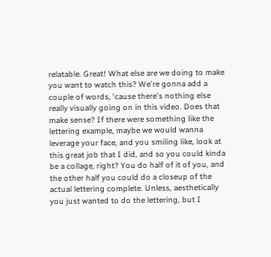relatable. Great! What else are we doing to make you want to watch this? We're gonna add a couple of words, 'cause there's nothing else really visually going on in this video. Does that make sense? If there were something like the lettering example, maybe we would wanna leverage your face, and you smiling like, look at this great job that I did, and so you could kinda be a collage, right? You do half of it of you, and the other half you could do a closeup of the actual lettering complete. Unless, aesthetically you just wanted to do the lettering, but I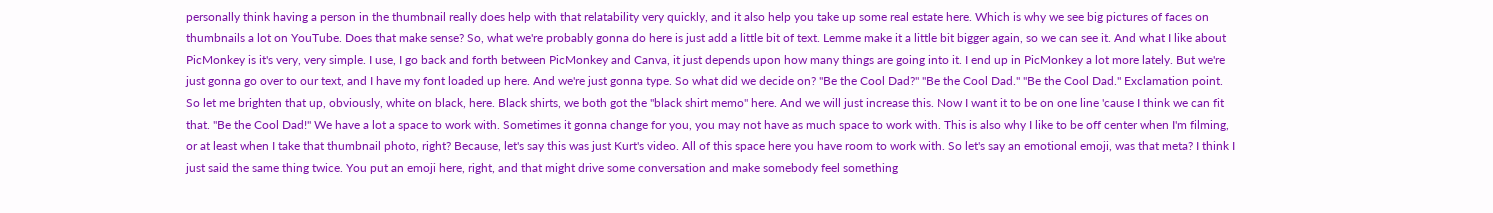personally think having a person in the thumbnail really does help with that relatability very quickly, and it also help you take up some real estate here. Which is why we see big pictures of faces on thumbnails a lot on YouTube. Does that make sense? So, what we're probably gonna do here is just add a little bit of text. Lemme make it a little bit bigger again, so we can see it. And what I like about PicMonkey is it's very, very simple. I use, I go back and forth between PicMonkey and Canva, it just depends upon how many things are going into it. I end up in PicMonkey a lot more lately. But we're just gonna go over to our text, and I have my font loaded up here. And we're just gonna type. So what did we decide on? "Be the Cool Dad?" "Be the Cool Dad." "Be the Cool Dad." Exclamation point. So let me brighten that up, obviously, white on black, here. Black shirts, we both got the "black shirt memo" here. And we will just increase this. Now I want it to be on one line 'cause I think we can fit that. "Be the Cool Dad!" We have a lot a space to work with. Sometimes it gonna change for you, you may not have as much space to work with. This is also why I like to be off center when I'm filming, or at least when I take that thumbnail photo, right? Because, let's say this was just Kurt's video. All of this space here you have room to work with. So let's say an emotional emoji, was that meta? I think I just said the same thing twice. You put an emoji here, right, and that might drive some conversation and make somebody feel something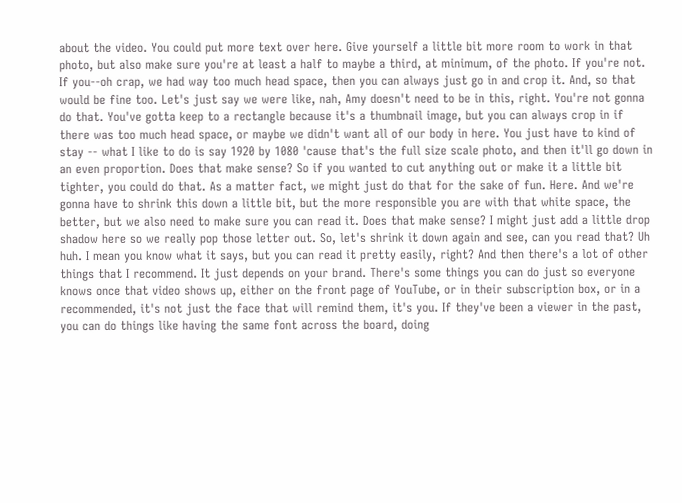about the video. You could put more text over here. Give yourself a little bit more room to work in that photo, but also make sure you're at least a half to maybe a third, at minimum, of the photo. If you're not. If you--oh crap, we had way too much head space, then you can always just go in and crop it. And, so that would be fine too. Let's just say we were like, nah, Amy doesn't need to be in this, right. You're not gonna do that. You've gotta keep to a rectangle because it's a thumbnail image, but you can always crop in if there was too much head space, or maybe we didn't want all of our body in here. You just have to kind of stay -- what I like to do is say 1920 by 1080 'cause that's the full size scale photo, and then it'll go down in an even proportion. Does that make sense? So if you wanted to cut anything out or make it a little bit tighter, you could do that. As a matter fact, we might just do that for the sake of fun. Here. And we're gonna have to shrink this down a little bit, but the more responsible you are with that white space, the better, but we also need to make sure you can read it. Does that make sense? I might just add a little drop shadow here so we really pop those letter out. So, let's shrink it down again and see, can you read that? Uh huh. I mean you know what it says, but you can read it pretty easily, right? And then there's a lot of other things that I recommend. It just depends on your brand. There's some things you can do just so everyone knows once that video shows up, either on the front page of YouTube, or in their subscription box, or in a recommended, it's not just the face that will remind them, it's you. If they've been a viewer in the past, you can do things like having the same font across the board, doing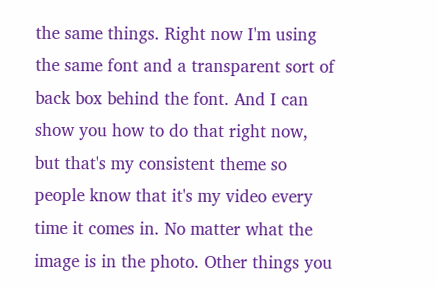the same things. Right now I'm using the same font and a transparent sort of back box behind the font. And I can show you how to do that right now, but that's my consistent theme so people know that it's my video every time it comes in. No matter what the image is in the photo. Other things you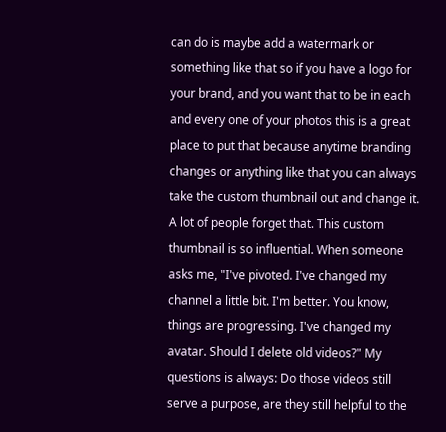can do is maybe add a watermark or something like that so if you have a logo for your brand, and you want that to be in each and every one of your photos this is a great place to put that because anytime branding changes or anything like that you can always take the custom thumbnail out and change it. A lot of people forget that. This custom thumbnail is so influential. When someone asks me, "I've pivoted. I've changed my channel a little bit. I'm better. You know, things are progressing. I've changed my avatar. Should I delete old videos?" My questions is always: Do those videos still serve a purpose, are they still helpful to the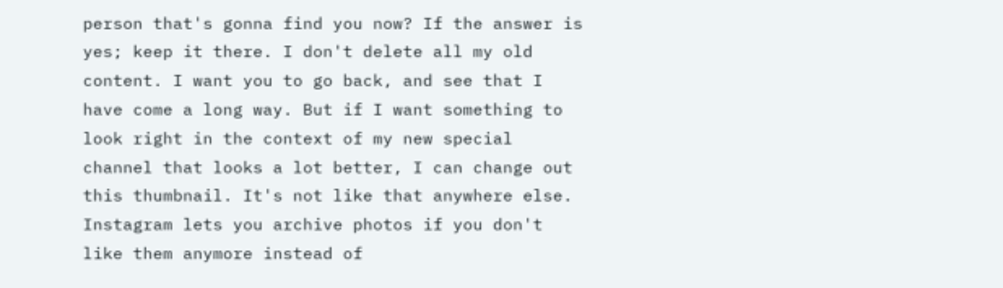person that's gonna find you now? If the answer is yes; keep it there. I don't delete all my old content. I want you to go back, and see that I have come a long way. But if I want something to look right in the context of my new special channel that looks a lot better, I can change out this thumbnail. It's not like that anywhere else. Instagram lets you archive photos if you don't like them anymore instead of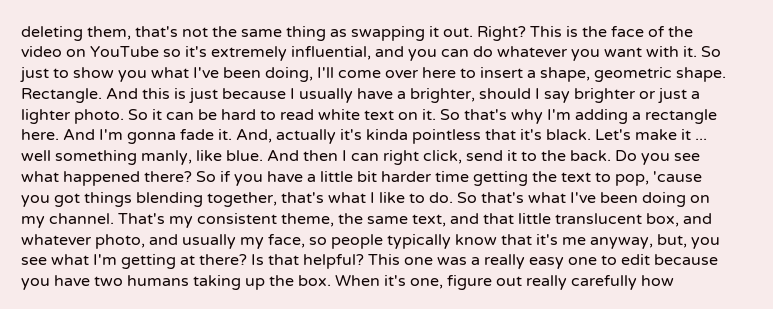deleting them, that's not the same thing as swapping it out. Right? This is the face of the video on YouTube so it's extremely influential, and you can do whatever you want with it. So just to show you what I've been doing, I'll come over here to insert a shape, geometric shape. Rectangle. And this is just because I usually have a brighter, should I say brighter or just a lighter photo. So it can be hard to read white text on it. So that's why I'm adding a rectangle here. And I'm gonna fade it. And, actually it's kinda pointless that it's black. Let's make it ... well something manly, like blue. And then I can right click, send it to the back. Do you see what happened there? So if you have a little bit harder time getting the text to pop, 'cause you got things blending together, that's what I like to do. So that's what I've been doing on my channel. That's my consistent theme, the same text, and that little translucent box, and whatever photo, and usually my face, so people typically know that it's me anyway, but, you see what I'm getting at there? Is that helpful? This one was a really easy one to edit because you have two humans taking up the box. When it's one, figure out really carefully how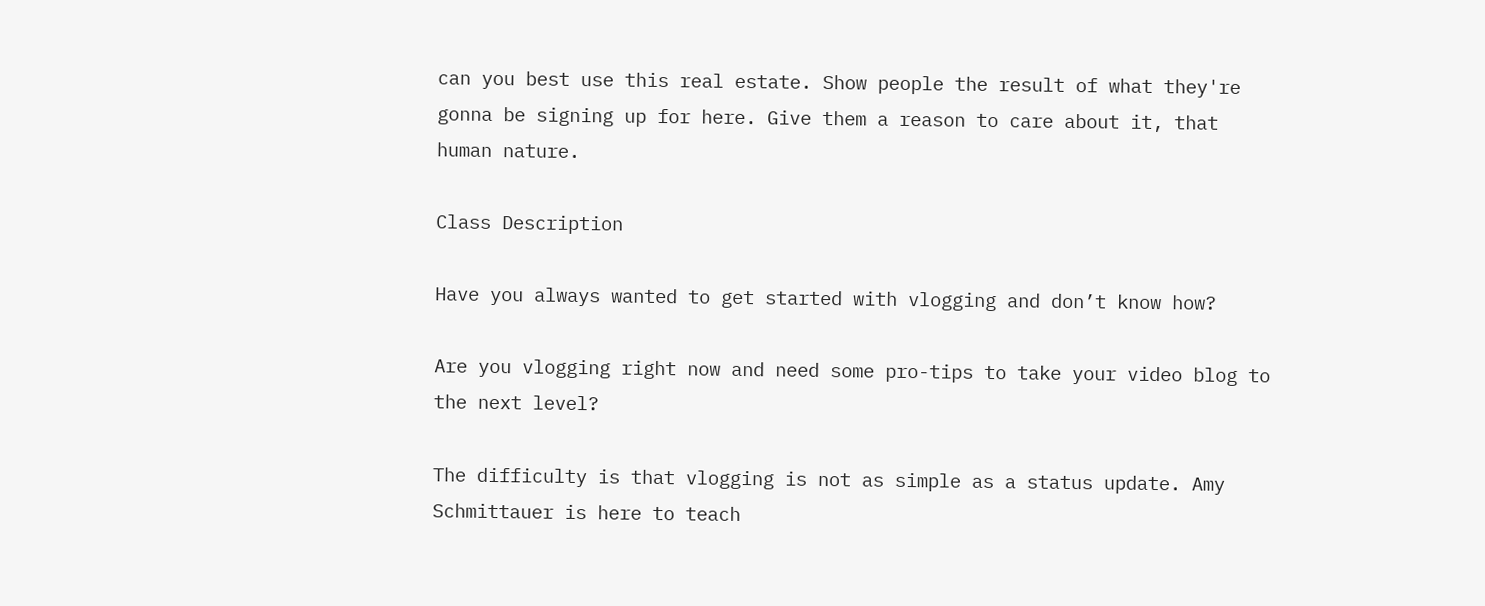can you best use this real estate. Show people the result of what they're gonna be signing up for here. Give them a reason to care about it, that human nature.

Class Description

Have you always wanted to get started with vlogging and don’t know how?

Are you vlogging right now and need some pro-tips to take your video blog to the next level?

The difficulty is that vlogging is not as simple as a status update. Amy Schmittauer is here to teach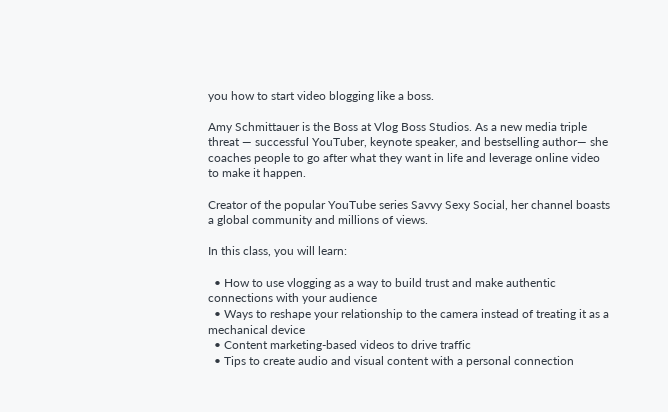you how to start video blogging like a boss.

Amy Schmittauer is the Boss at Vlog Boss Studios. As a new media triple threat — successful YouTuber, keynote speaker, and bestselling author— she coaches people to go after what they want in life and leverage online video to make it happen.

Creator of the popular YouTube series Savvy Sexy Social, her channel boasts a global community and millions of views.

In this class, you will learn:

  • How to use vlogging as a way to build trust and make authentic connections with your audience
  • Ways to reshape your relationship to the camera instead of treating it as a mechanical device
  • Content marketing-based videos to drive traffic
  • Tips to create audio and visual content with a personal connection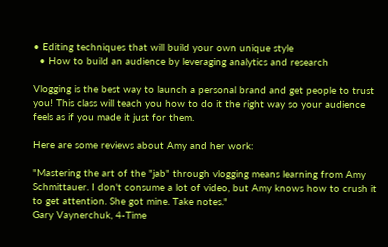• Editing techniques that will build your own unique style
  • How to build an audience by leveraging analytics and research

Vlogging is the best way to launch a personal brand and get people to trust you! This class will teach you how to do it the right way so your audience feels as if you made it just for them.

Here are some reviews about Amy and her work:

"Mastering the art of the "jab" through vlogging means learning from Amy Schmittauer. I don't consume a lot of video, but Amy knows how to crush it to get attention. She got mine. Take notes."
Gary Vaynerchuk, 4-Time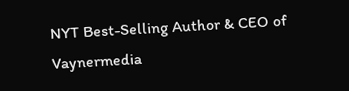NYT Best-Selling Author & CEO of Vaynermedia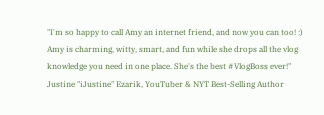"I'm so happy to call Amy an internet friend, and now you can too! :) Amy is charming, witty, smart, and fun while she drops all the vlog knowledge you need in one place. She's the best #VlogBoss ever!"
Justine "iJustine" Ezarik, YouTuber & NYT Best-Selling Author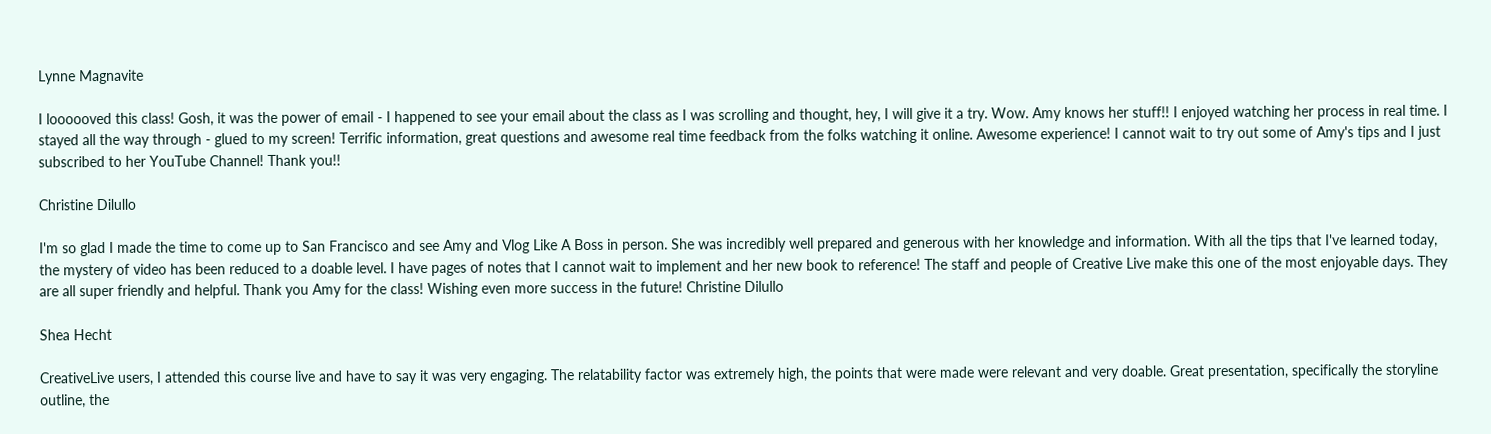Lynne Magnavite

I loooooved this class! Gosh, it was the power of email - I happened to see your email about the class as I was scrolling and thought, hey, I will give it a try. Wow. Amy knows her stuff!! I enjoyed watching her process in real time. I stayed all the way through - glued to my screen! Terrific information, great questions and awesome real time feedback from the folks watching it online. Awesome experience! I cannot wait to try out some of Amy's tips and I just subscribed to her YouTube Channel! Thank you!!

Christine Dilullo

I'm so glad I made the time to come up to San Francisco and see Amy and Vlog Like A Boss in person. She was incredibly well prepared and generous with her knowledge and information. With all the tips that I've learned today, the mystery of video has been reduced to a doable level. I have pages of notes that I cannot wait to implement and her new book to reference! The staff and people of Creative Live make this one of the most enjoyable days. They are all super friendly and helpful. Thank you Amy for the class! Wishing even more success in the future! Christine Dilullo

Shea Hecht

CreativeLive users, I attended this course live and have to say it was very engaging. The relatability factor was extremely high, the points that were made were relevant and very doable. Great presentation, specifically the storyline outline, the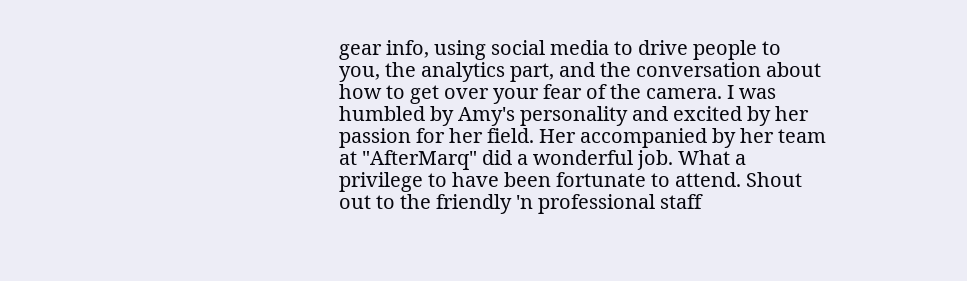gear info, using social media to drive people to you, the analytics part, and the conversation about how to get over your fear of the camera. I was humbled by Amy's personality and excited by her passion for her field. Her accompanied by her team at "AfterMarq" did a wonderful job. What a privilege to have been fortunate to attend. Shout out to the friendly 'n professional staff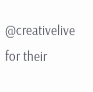@creativelive for their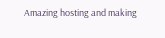Amazing hosting and making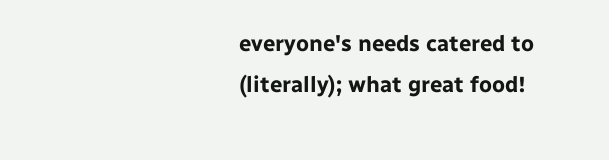everyone's needs catered to (literally); what great food!